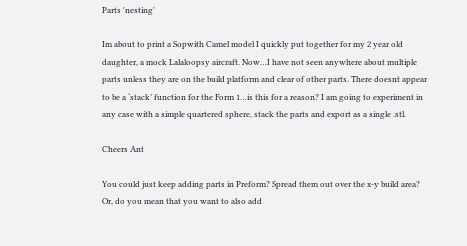Parts 'nesting'

Im about to print a Sopwith Camel model I quickly put together for my 2 year old daughter, a mock Lalaloopsy aircraft. Now…I have not seen anywhere about multiple parts unless they are on the build platform and clear of other parts. There doesnt appear to be a ‘stack’ function for the Form 1…is this for a reason? I am going to experiment in any case with a simple quartered sphere, stack the parts and export as a single .stl.

Cheers Ant

You could just keep adding parts in Preform? Spread them out over the x-y build area? Or, do you mean that you want to also add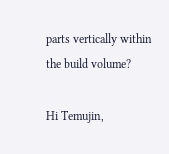parts vertically within the build volume?

Hi Temujin,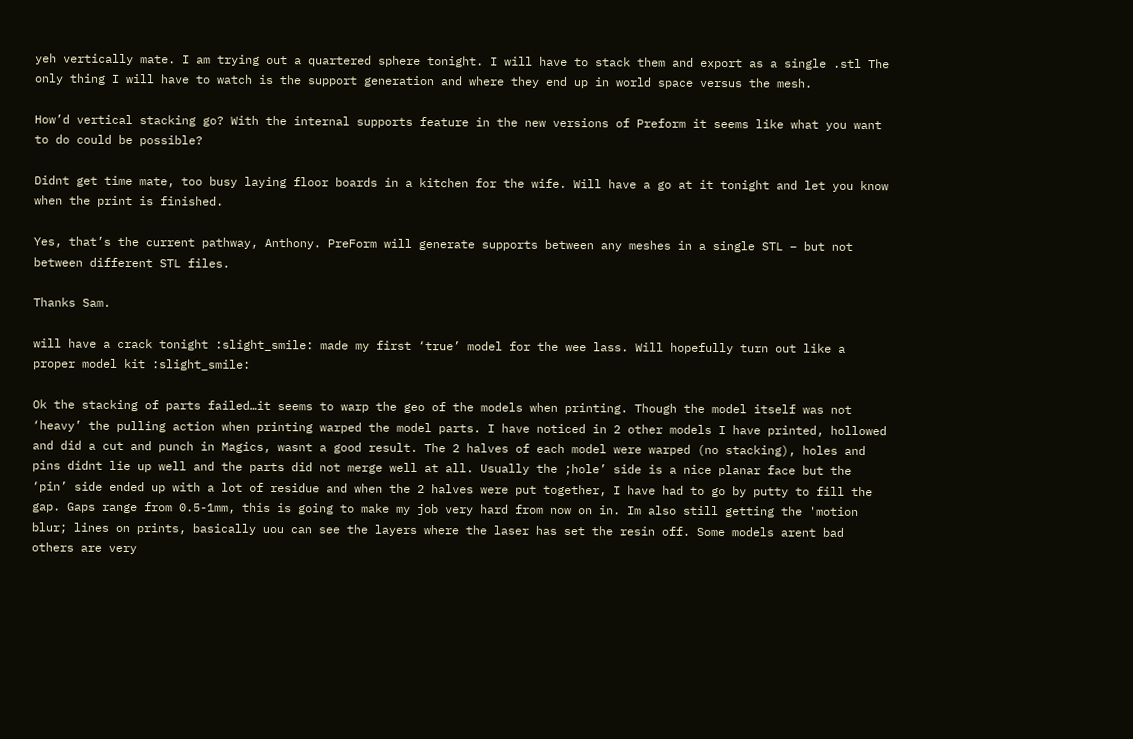yeh vertically mate. I am trying out a quartered sphere tonight. I will have to stack them and export as a single .stl The only thing I will have to watch is the support generation and where they end up in world space versus the mesh.

How’d vertical stacking go? With the internal supports feature in the new versions of Preform it seems like what you want to do could be possible?

Didnt get time mate, too busy laying floor boards in a kitchen for the wife. Will have a go at it tonight and let you know when the print is finished.

Yes, that’s the current pathway, Anthony. PreForm will generate supports between any meshes in a single STL – but not between different STL files.

Thanks Sam.

will have a crack tonight :slight_smile: made my first ‘true’ model for the wee lass. Will hopefully turn out like a proper model kit :slight_smile:

Ok the stacking of parts failed…it seems to warp the geo of the models when printing. Though the model itself was not ‘heavy’ the pulling action when printing warped the model parts. I have noticed in 2 other models I have printed, hollowed and did a cut and punch in Magics, wasnt a good result. The 2 halves of each model were warped (no stacking), holes and pins didnt lie up well and the parts did not merge well at all. Usually the ;hole’ side is a nice planar face but the ‘pin’ side ended up with a lot of residue and when the 2 halves were put together, I have had to go by putty to fill the gap. Gaps range from 0.5-1mm, this is going to make my job very hard from now on in. Im also still getting the 'motion blur; lines on prints, basically uou can see the layers where the laser has set the resin off. Some models arent bad others are very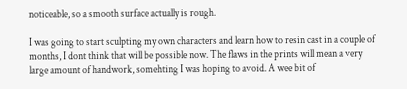noticeable, so a smooth surface actually is rough.

I was going to start sculpting my own characters and learn how to resin cast in a couple of months, I dont think that will be possible now. The flaws in the prints will mean a very large amount of handwork, somehting I was hoping to avoid. A wee bit of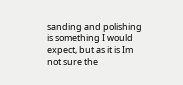sanding and polishing is something I would expect, but as it is Im not sure the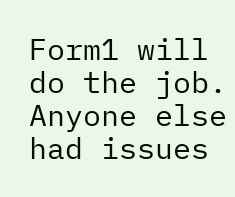Form1 will do the job. Anyone else had issues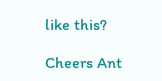like this?

Cheers Ant